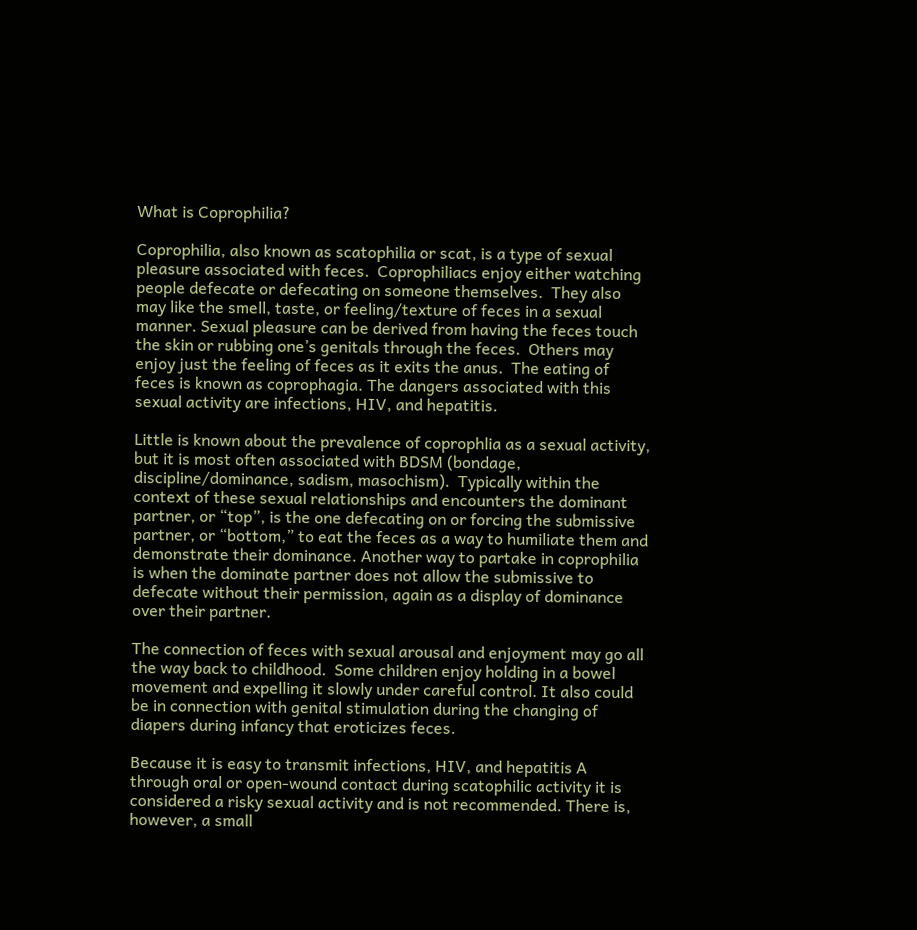What is Coprophilia?

Coprophilia, also known as scatophilia or scat, is a type of sexual pleasure associated with feces.  Coprophiliacs enjoy either watching people defecate or defecating on someone themselves.  They also may like the smell, taste, or feeling/texture of feces in a sexual manner. Sexual pleasure can be derived from having the feces touch the skin or rubbing one’s genitals through the feces.  Others may enjoy just the feeling of feces as it exits the anus.  The eating of feces is known as coprophagia. The dangers associated with this sexual activity are infections, HIV, and hepatitis.

Little is known about the prevalence of coprophlia as a sexual activity, but it is most often associated with BDSM (bondage, discipline/dominance, sadism, masochism).  Typically within the context of these sexual relationships and encounters the dominant partner, or “top”, is the one defecating on or forcing the submissive partner, or “bottom,” to eat the feces as a way to humiliate them and demonstrate their dominance. Another way to partake in coprophilia is when the dominate partner does not allow the submissive to defecate without their permission, again as a display of dominance over their partner.

The connection of feces with sexual arousal and enjoyment may go all the way back to childhood.  Some children enjoy holding in a bowel movement and expelling it slowly under careful control. It also could be in connection with genital stimulation during the changing of diapers during infancy that eroticizes feces.

Because it is easy to transmit infections, HIV, and hepatitis A through oral or open-wound contact during scatophilic activity it is considered a risky sexual activity and is not recommended. There is, however, a small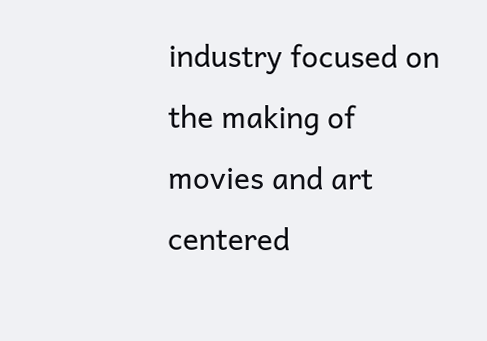industry focused on the making of movies and art centered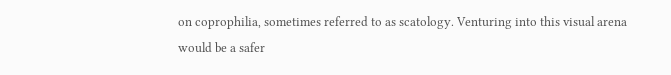on coprophilia, sometimes referred to as scatology. Venturing into this visual arena would be a safer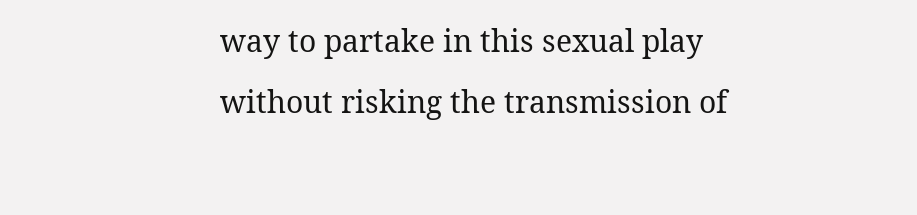way to partake in this sexual play without risking the transmission of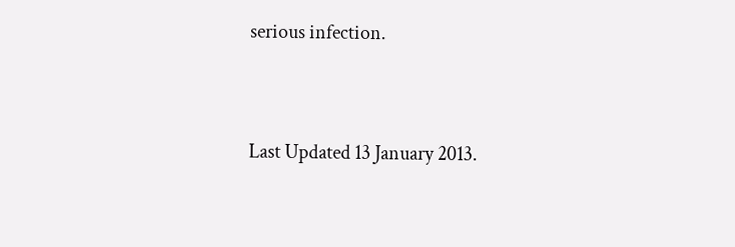serious infection.


Last Updated 13 January 2013.